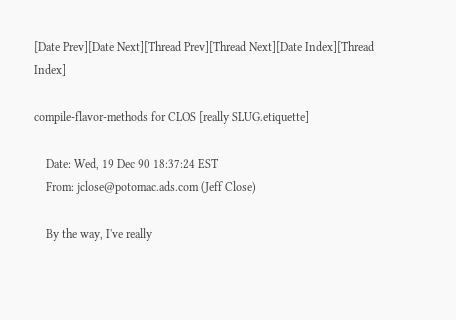[Date Prev][Date Next][Thread Prev][Thread Next][Date Index][Thread Index]

compile-flavor-methods for CLOS [really SLUG.etiquette]

    Date: Wed, 19 Dec 90 18:37:24 EST
    From: jclose@potomac.ads.com (Jeff Close)

    By the way, I've really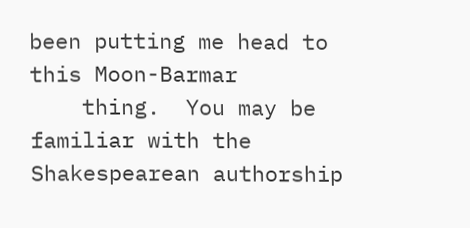been putting me head to this Moon-Barmar
    thing.  You may be familiar with the Shakespearean authorship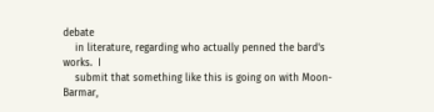debate
    in literature, regarding who actually penned the bard's works.  I
    submit that something like this is going on with Moon-Barmar,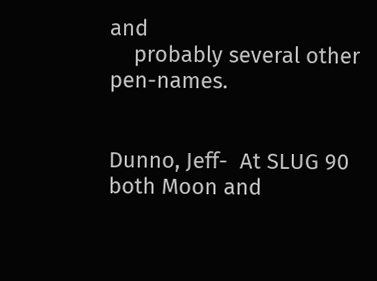and
    probably several other pen-names.


Dunno, Jeff-  At SLUG 90 both Moon and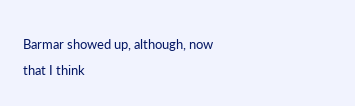Barmar showed up, although, now
that I think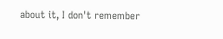about it, I don't remember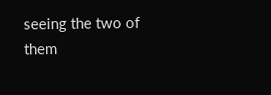seeing the two of them